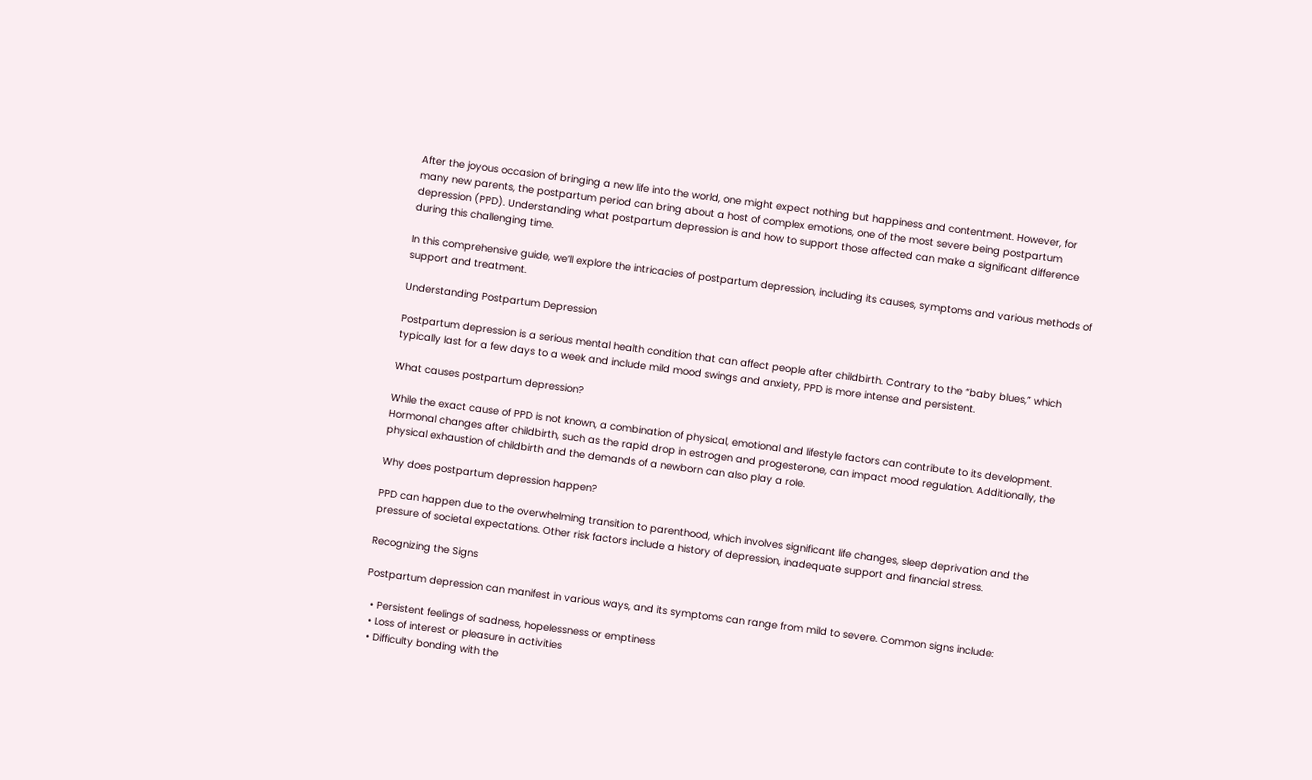After the joyous occasion of bringing a new life into the world, one might expect nothing but happiness and contentment. However, for many new parents, the postpartum period can bring about a host of complex emotions, one of the most severe being postpartum depression (PPD). Understanding what postpartum depression is and how to support those affected can make a significant difference during this challenging time.

In this comprehensive guide, we’ll explore the intricacies of postpartum depression, including its causes, symptoms and various methods of support and treatment.

Understanding Postpartum Depression

Postpartum depression is a serious mental health condition that can affect people after childbirth. Contrary to the “baby blues,” which typically last for a few days to a week and include mild mood swings and anxiety, PPD is more intense and persistent.

What causes postpartum depression?

While the exact cause of PPD is not known, a combination of physical, emotional and lifestyle factors can contribute to its development. Hormonal changes after childbirth, such as the rapid drop in estrogen and progesterone, can impact mood regulation. Additionally, the physical exhaustion of childbirth and the demands of a newborn can also play a role.

Why does postpartum depression happen?

PPD can happen due to the overwhelming transition to parenthood, which involves significant life changes, sleep deprivation and the pressure of societal expectations. Other risk factors include a history of depression, inadequate support and financial stress.

Recognizing the Signs

Postpartum depression can manifest in various ways, and its symptoms can range from mild to severe. Common signs include:

  • Persistent feelings of sadness, hopelessness or emptiness
  • Loss of interest or pleasure in activities
  • Difficulty bonding with the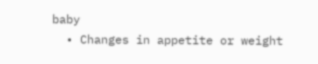baby
  • Changes in appetite or weight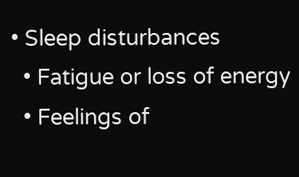• Sleep disturbances
  • Fatigue or loss of energy
  • Feelings of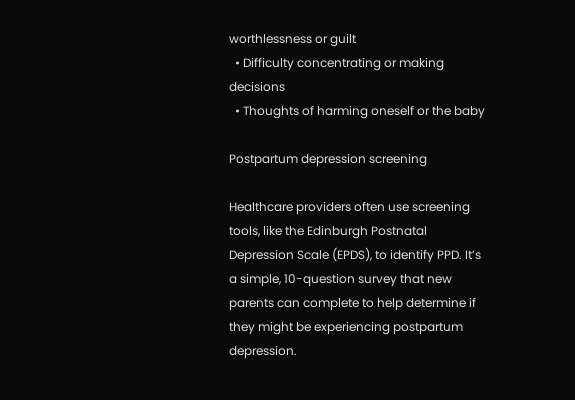worthlessness or guilt
  • Difficulty concentrating or making decisions
  • Thoughts of harming oneself or the baby

Postpartum depression screening

Healthcare providers often use screening tools, like the Edinburgh Postnatal Depression Scale (EPDS), to identify PPD. It’s a simple, 10-question survey that new parents can complete to help determine if they might be experiencing postpartum depression.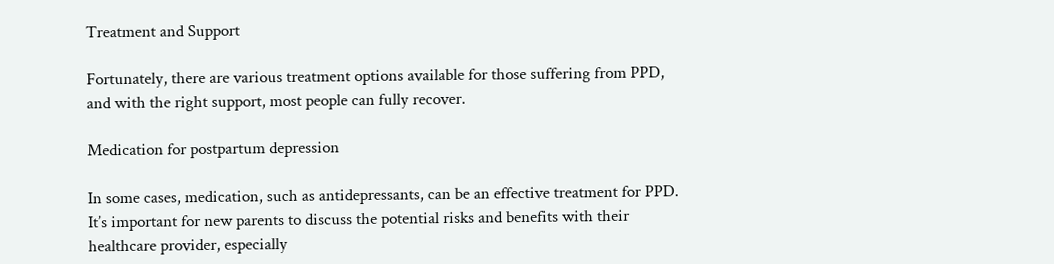Treatment and Support

Fortunately, there are various treatment options available for those suffering from PPD, and with the right support, most people can fully recover.

Medication for postpartum depression

In some cases, medication, such as antidepressants, can be an effective treatment for PPD. It’s important for new parents to discuss the potential risks and benefits with their healthcare provider, especially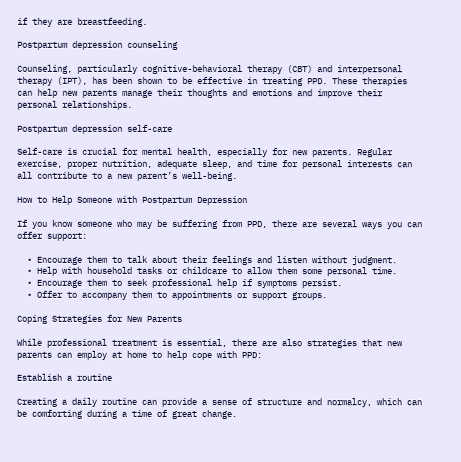if they are breastfeeding.

Postpartum depression counseling

Counseling, particularly cognitive-behavioral therapy (CBT) and interpersonal therapy (IPT), has been shown to be effective in treating PPD. These therapies can help new parents manage their thoughts and emotions and improve their personal relationships.

Postpartum depression self-care

Self-care is crucial for mental health, especially for new parents. Regular exercise, proper nutrition, adequate sleep, and time for personal interests can all contribute to a new parent’s well-being.

How to Help Someone with Postpartum Depression

If you know someone who may be suffering from PPD, there are several ways you can offer support:

  • Encourage them to talk about their feelings and listen without judgment.
  • Help with household tasks or childcare to allow them some personal time.
  • Encourage them to seek professional help if symptoms persist.
  • Offer to accompany them to appointments or support groups.

Coping Strategies for New Parents

While professional treatment is essential, there are also strategies that new parents can employ at home to help cope with PPD:

Establish a routine

Creating a daily routine can provide a sense of structure and normalcy, which can be comforting during a time of great change.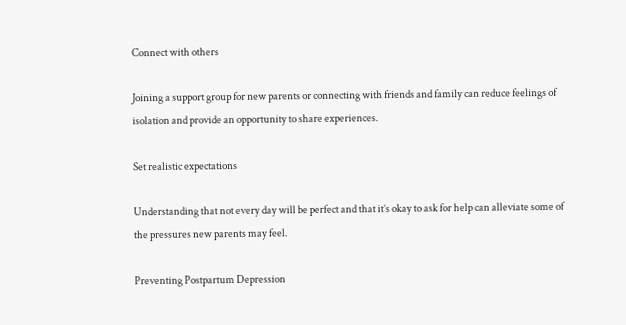Connect with others

Joining a support group for new parents or connecting with friends and family can reduce feelings of isolation and provide an opportunity to share experiences.

Set realistic expectations

Understanding that not every day will be perfect and that it’s okay to ask for help can alleviate some of the pressures new parents may feel.

Preventing Postpartum Depression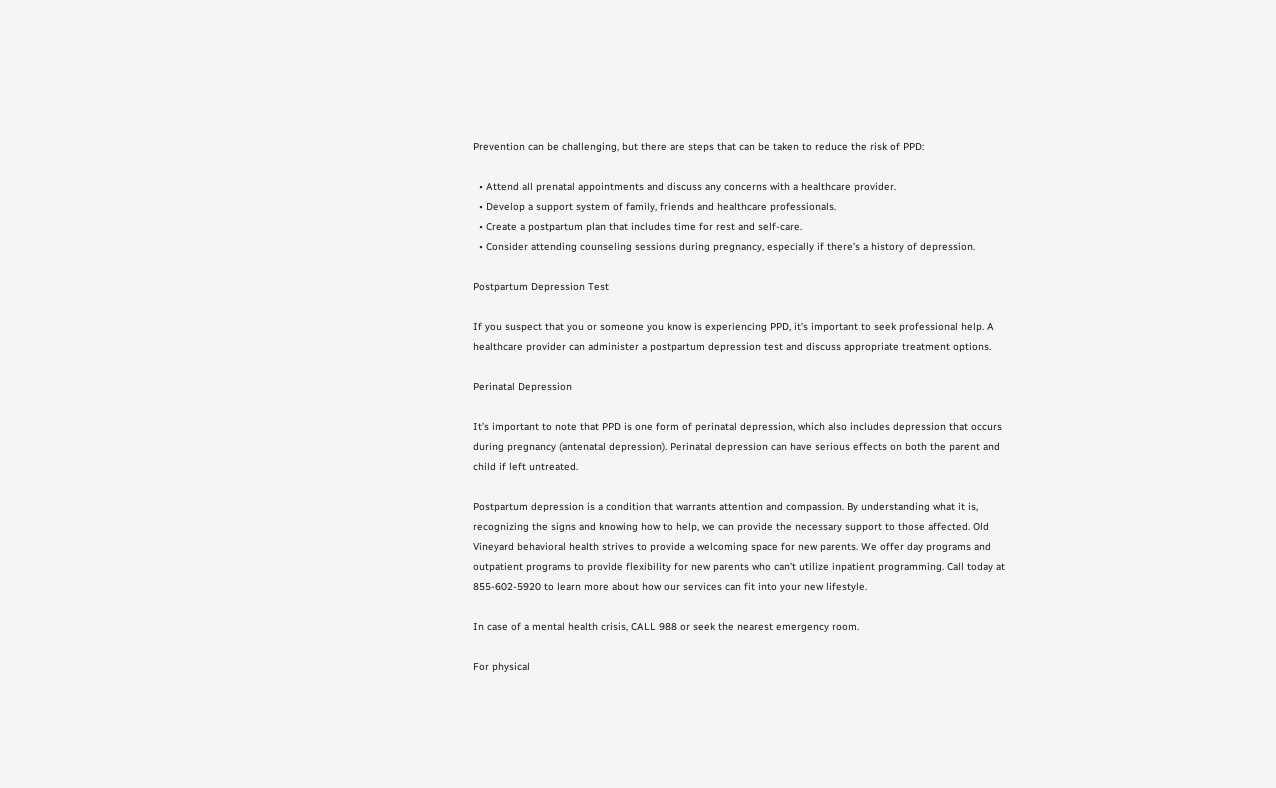Prevention can be challenging, but there are steps that can be taken to reduce the risk of PPD:

  • Attend all prenatal appointments and discuss any concerns with a healthcare provider.
  • Develop a support system of family, friends and healthcare professionals.
  • Create a postpartum plan that includes time for rest and self-care.
  • Consider attending counseling sessions during pregnancy, especially if there’s a history of depression.

Postpartum Depression Test

If you suspect that you or someone you know is experiencing PPD, it’s important to seek professional help. A healthcare provider can administer a postpartum depression test and discuss appropriate treatment options.

Perinatal Depression

It’s important to note that PPD is one form of perinatal depression, which also includes depression that occurs during pregnancy (antenatal depression). Perinatal depression can have serious effects on both the parent and child if left untreated.

Postpartum depression is a condition that warrants attention and compassion. By understanding what it is, recognizing the signs and knowing how to help, we can provide the necessary support to those affected. Old Vineyard behavioral health strives to provide a welcoming space for new parents. We offer day programs and outpatient programs to provide flexibility for new parents who can’t utilize inpatient programming. Call today at  855-602-5920 to learn more about how our services can fit into your new lifestyle.

In case of a mental health crisis, CALL 988 or seek the nearest emergency room.

For physical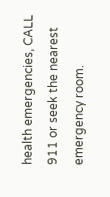health emergencies, CALL 911 or seek the nearest emergency room.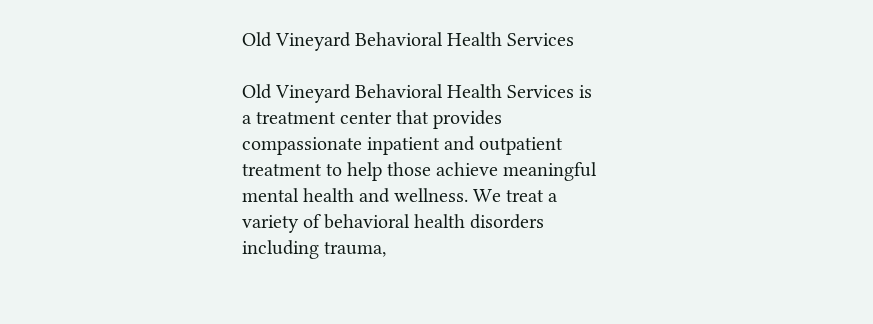Old Vineyard Behavioral Health Services

Old Vineyard Behavioral Health Services is a treatment center that provides compassionate inpatient and outpatient treatment to help those achieve meaningful mental health and wellness. We treat a variety of behavioral health disorders including trauma,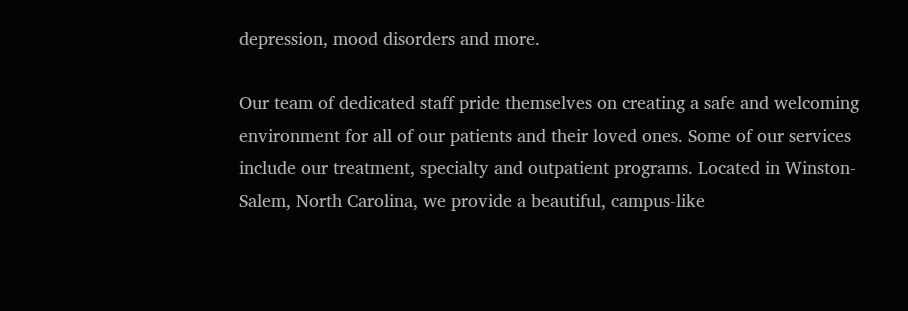depression, mood disorders and more.

Our team of dedicated staff pride themselves on creating a safe and welcoming environment for all of our patients and their loved ones. Some of our services include our treatment, specialty and outpatient programs. Located in Winston-Salem, North Carolina, we provide a beautiful, campus-like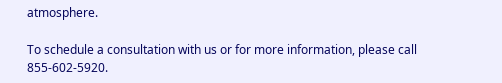atmosphere.

To schedule a consultation with us or for more information, please call 855-602-5920.